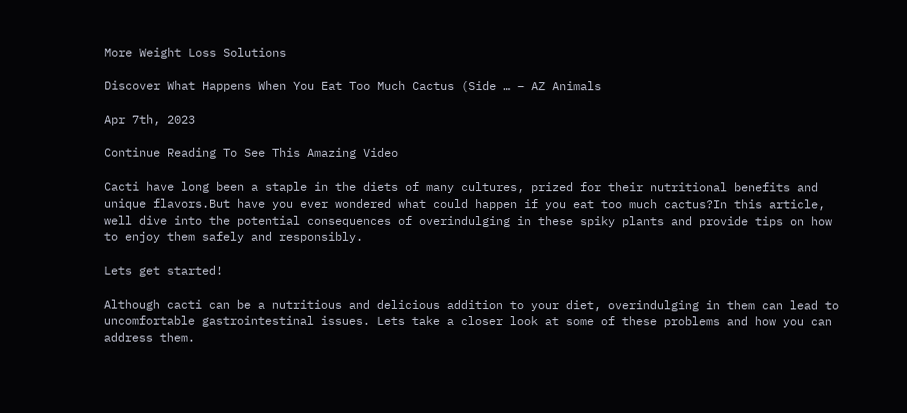More Weight Loss Solutions

Discover What Happens When You Eat Too Much Cactus (Side … – AZ Animals

Apr 7th, 2023

Continue Reading To See This Amazing Video

Cacti have long been a staple in the diets of many cultures, prized for their nutritional benefits and unique flavors.But have you ever wondered what could happen if you eat too much cactus?In this article, well dive into the potential consequences of overindulging in these spiky plants and provide tips on how to enjoy them safely and responsibly.

Lets get started!

Although cacti can be a nutritious and delicious addition to your diet, overindulging in them can lead to uncomfortable gastrointestinal issues. Lets take a closer look at some of these problems and how you can address them.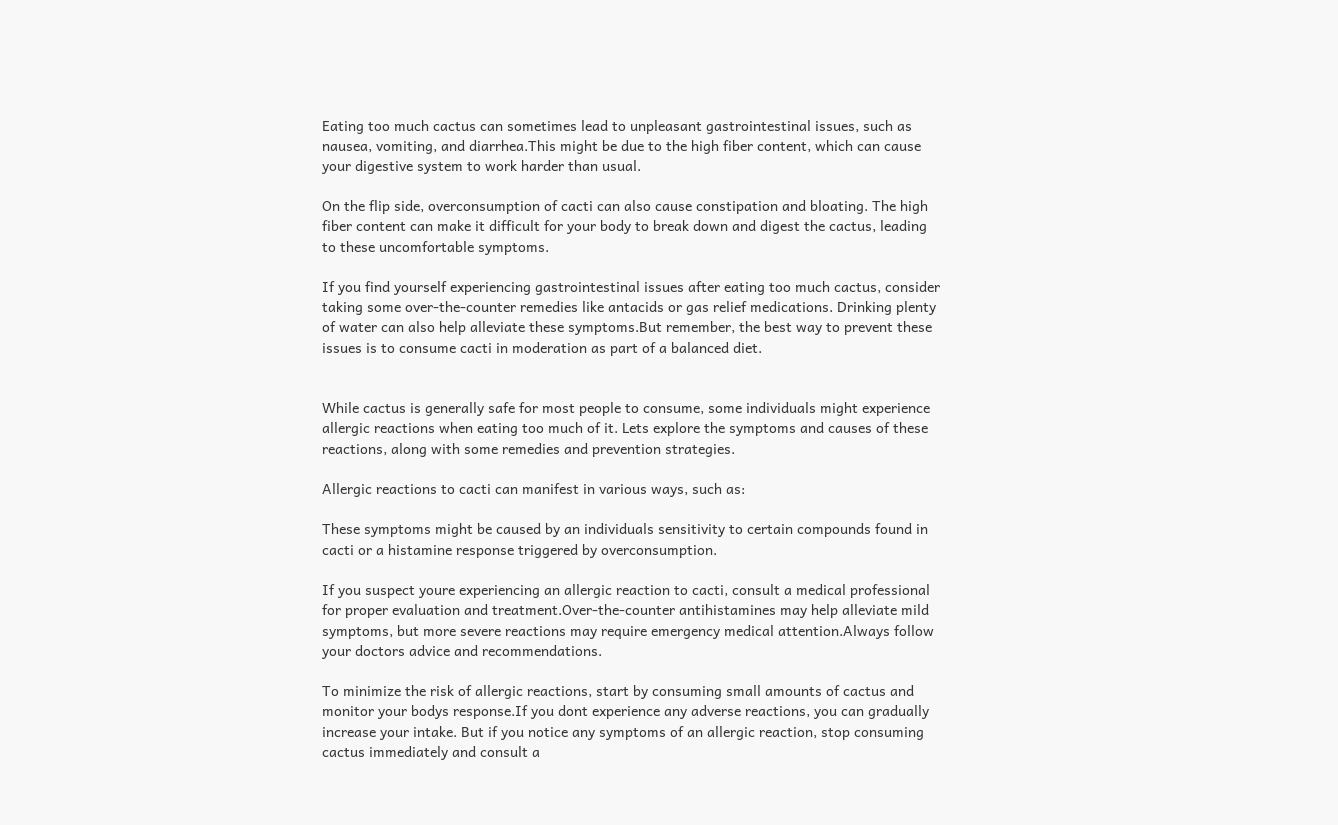Eating too much cactus can sometimes lead to unpleasant gastrointestinal issues, such as nausea, vomiting, and diarrhea.This might be due to the high fiber content, which can cause your digestive system to work harder than usual.

On the flip side, overconsumption of cacti can also cause constipation and bloating. The high fiber content can make it difficult for your body to break down and digest the cactus, leading to these uncomfortable symptoms.

If you find yourself experiencing gastrointestinal issues after eating too much cactus, consider taking some over-the-counter remedies like antacids or gas relief medications. Drinking plenty of water can also help alleviate these symptoms.But remember, the best way to prevent these issues is to consume cacti in moderation as part of a balanced diet.


While cactus is generally safe for most people to consume, some individuals might experience allergic reactions when eating too much of it. Lets explore the symptoms and causes of these reactions, along with some remedies and prevention strategies.

Allergic reactions to cacti can manifest in various ways, such as:

These symptoms might be caused by an individuals sensitivity to certain compounds found in cacti or a histamine response triggered by overconsumption.

If you suspect youre experiencing an allergic reaction to cacti, consult a medical professional for proper evaluation and treatment.Over-the-counter antihistamines may help alleviate mild symptoms, but more severe reactions may require emergency medical attention.Always follow your doctors advice and recommendations.

To minimize the risk of allergic reactions, start by consuming small amounts of cactus and monitor your bodys response.If you dont experience any adverse reactions, you can gradually increase your intake. But if you notice any symptoms of an allergic reaction, stop consuming cactus immediately and consult a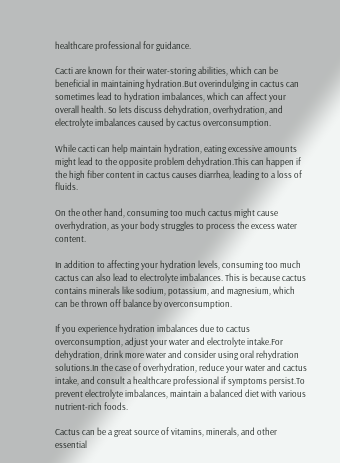healthcare professional for guidance.

Cacti are known for their water-storing abilities, which can be beneficial in maintaining hydration.But overindulging in cactus can sometimes lead to hydration imbalances, which can affect your overall health. So lets discuss dehydration, overhydration, and electrolyte imbalances caused by cactus overconsumption.

While cacti can help maintain hydration, eating excessive amounts might lead to the opposite problem dehydration.This can happen if the high fiber content in cactus causes diarrhea, leading to a loss of fluids.

On the other hand, consuming too much cactus might cause overhydration, as your body struggles to process the excess water content.

In addition to affecting your hydration levels, consuming too much cactus can also lead to electrolyte imbalances. This is because cactus contains minerals like sodium, potassium, and magnesium, which can be thrown off balance by overconsumption.

If you experience hydration imbalances due to cactus overconsumption, adjust your water and electrolyte intake.For dehydration, drink more water and consider using oral rehydration solutions.In the case of overhydration, reduce your water and cactus intake, and consult a healthcare professional if symptoms persist.To prevent electrolyte imbalances, maintain a balanced diet with various nutrient-rich foods.

Cactus can be a great source of vitamins, minerals, and other essential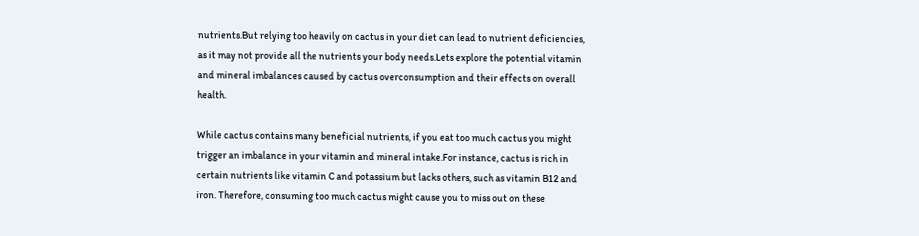nutrients.But relying too heavily on cactus in your diet can lead to nutrient deficiencies, as it may not provide all the nutrients your body needs.Lets explore the potential vitamin and mineral imbalances caused by cactus overconsumption and their effects on overall health.

While cactus contains many beneficial nutrients, if you eat too much cactus you might trigger an imbalance in your vitamin and mineral intake.For instance, cactus is rich in certain nutrients like vitamin C and potassium but lacks others, such as vitamin B12 and iron. Therefore, consuming too much cactus might cause you to miss out on these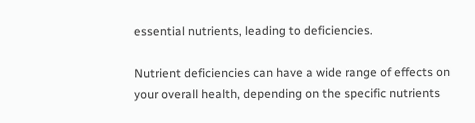essential nutrients, leading to deficiencies.

Nutrient deficiencies can have a wide range of effects on your overall health, depending on the specific nutrients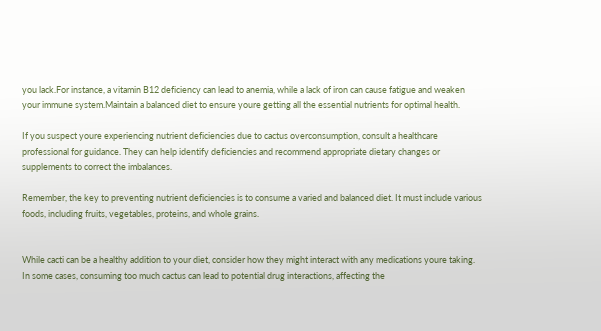you lack.For instance, a vitamin B12 deficiency can lead to anemia, while a lack of iron can cause fatigue and weaken your immune system.Maintain a balanced diet to ensure youre getting all the essential nutrients for optimal health.

If you suspect youre experiencing nutrient deficiencies due to cactus overconsumption, consult a healthcare professional for guidance. They can help identify deficiencies and recommend appropriate dietary changes or supplements to correct the imbalances.

Remember, the key to preventing nutrient deficiencies is to consume a varied and balanced diet. It must include various foods, including fruits, vegetables, proteins, and whole grains.


While cacti can be a healthy addition to your diet, consider how they might interact with any medications youre taking. In some cases, consuming too much cactus can lead to potential drug interactions, affecting the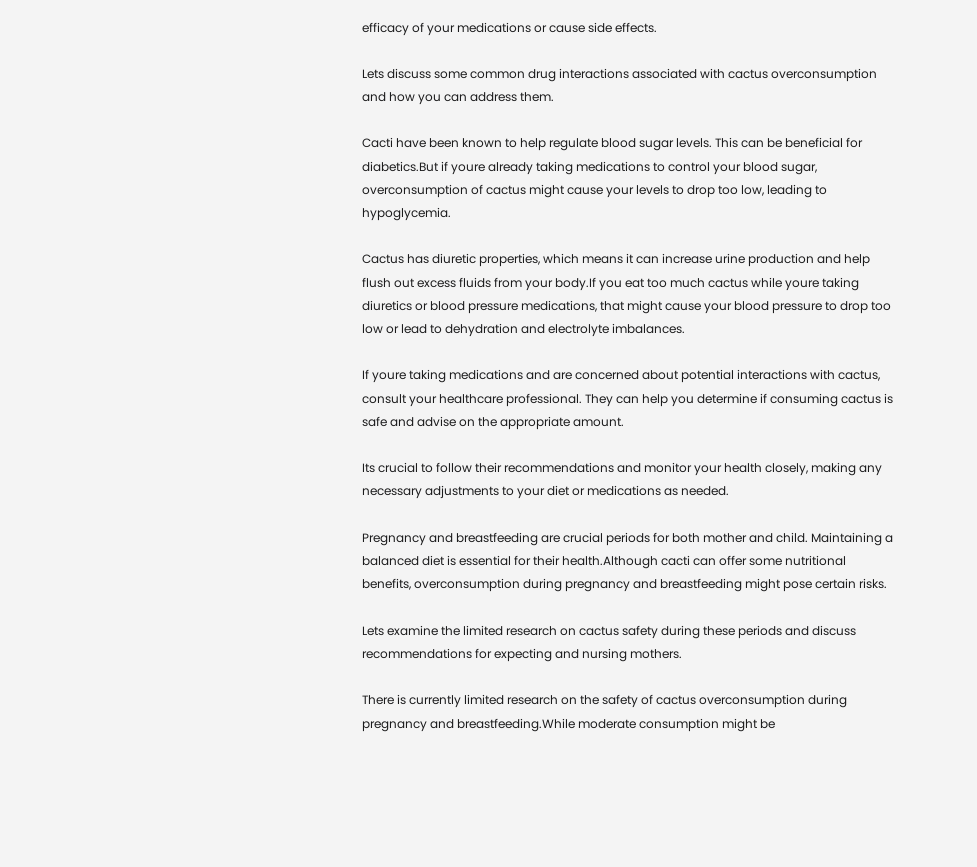efficacy of your medications or cause side effects.

Lets discuss some common drug interactions associated with cactus overconsumption and how you can address them.

Cacti have been known to help regulate blood sugar levels. This can be beneficial for diabetics.But if youre already taking medications to control your blood sugar, overconsumption of cactus might cause your levels to drop too low, leading to hypoglycemia.

Cactus has diuretic properties, which means it can increase urine production and help flush out excess fluids from your body.If you eat too much cactus while youre taking diuretics or blood pressure medications, that might cause your blood pressure to drop too low or lead to dehydration and electrolyte imbalances.

If youre taking medications and are concerned about potential interactions with cactus, consult your healthcare professional. They can help you determine if consuming cactus is safe and advise on the appropriate amount.

Its crucial to follow their recommendations and monitor your health closely, making any necessary adjustments to your diet or medications as needed.

Pregnancy and breastfeeding are crucial periods for both mother and child. Maintaining a balanced diet is essential for their health.Although cacti can offer some nutritional benefits, overconsumption during pregnancy and breastfeeding might pose certain risks.

Lets examine the limited research on cactus safety during these periods and discuss recommendations for expecting and nursing mothers.

There is currently limited research on the safety of cactus overconsumption during pregnancy and breastfeeding.While moderate consumption might be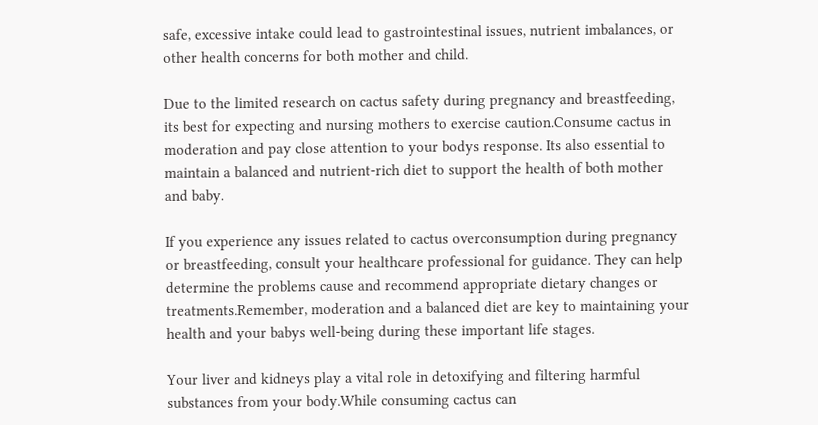safe, excessive intake could lead to gastrointestinal issues, nutrient imbalances, or other health concerns for both mother and child.

Due to the limited research on cactus safety during pregnancy and breastfeeding, its best for expecting and nursing mothers to exercise caution.Consume cactus in moderation and pay close attention to your bodys response. Its also essential to maintain a balanced and nutrient-rich diet to support the health of both mother and baby.

If you experience any issues related to cactus overconsumption during pregnancy or breastfeeding, consult your healthcare professional for guidance. They can help determine the problems cause and recommend appropriate dietary changes or treatments.Remember, moderation and a balanced diet are key to maintaining your health and your babys well-being during these important life stages.

Your liver and kidneys play a vital role in detoxifying and filtering harmful substances from your body.While consuming cactus can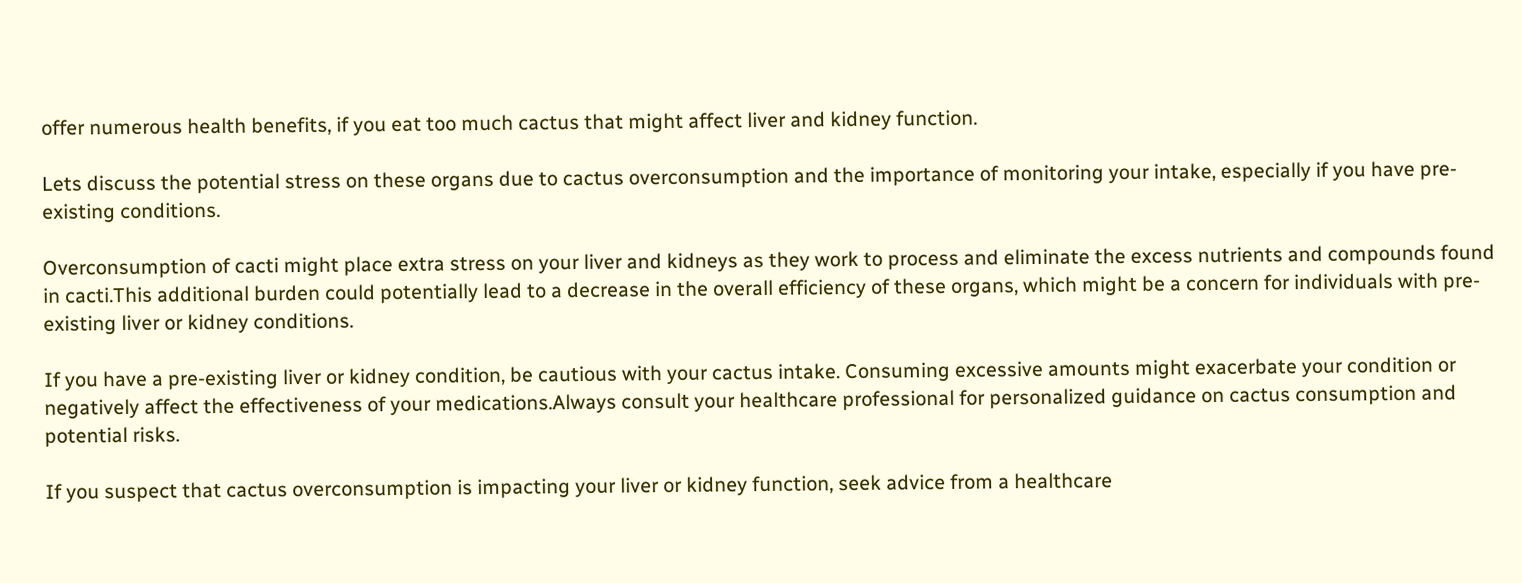offer numerous health benefits, if you eat too much cactus that might affect liver and kidney function.

Lets discuss the potential stress on these organs due to cactus overconsumption and the importance of monitoring your intake, especially if you have pre-existing conditions.

Overconsumption of cacti might place extra stress on your liver and kidneys as they work to process and eliminate the excess nutrients and compounds found in cacti.This additional burden could potentially lead to a decrease in the overall efficiency of these organs, which might be a concern for individuals with pre-existing liver or kidney conditions.

If you have a pre-existing liver or kidney condition, be cautious with your cactus intake. Consuming excessive amounts might exacerbate your condition or negatively affect the effectiveness of your medications.Always consult your healthcare professional for personalized guidance on cactus consumption and potential risks.

If you suspect that cactus overconsumption is impacting your liver or kidney function, seek advice from a healthcare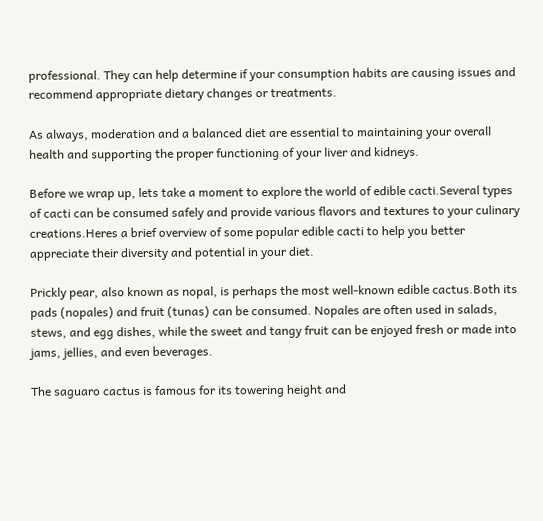professional. They can help determine if your consumption habits are causing issues and recommend appropriate dietary changes or treatments.

As always, moderation and a balanced diet are essential to maintaining your overall health and supporting the proper functioning of your liver and kidneys.

Before we wrap up, lets take a moment to explore the world of edible cacti.Several types of cacti can be consumed safely and provide various flavors and textures to your culinary creations.Heres a brief overview of some popular edible cacti to help you better appreciate their diversity and potential in your diet.

Prickly pear, also known as nopal, is perhaps the most well-known edible cactus.Both its pads (nopales) and fruit (tunas) can be consumed. Nopales are often used in salads, stews, and egg dishes, while the sweet and tangy fruit can be enjoyed fresh or made into jams, jellies, and even beverages.

The saguaro cactus is famous for its towering height and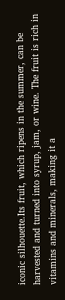iconic silhouette.Its fruit, which ripens in the summer, can be harvested and turned into syrup, jam, or wine. The fruit is rich in vitamins and minerals, making it a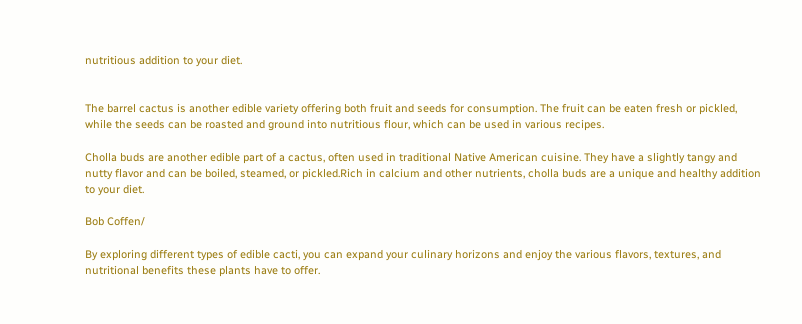nutritious addition to your diet.


The barrel cactus is another edible variety offering both fruit and seeds for consumption. The fruit can be eaten fresh or pickled, while the seeds can be roasted and ground into nutritious flour, which can be used in various recipes.

Cholla buds are another edible part of a cactus, often used in traditional Native American cuisine. They have a slightly tangy and nutty flavor and can be boiled, steamed, or pickled.Rich in calcium and other nutrients, cholla buds are a unique and healthy addition to your diet.

Bob Coffen/

By exploring different types of edible cacti, you can expand your culinary horizons and enjoy the various flavors, textures, and nutritional benefits these plants have to offer.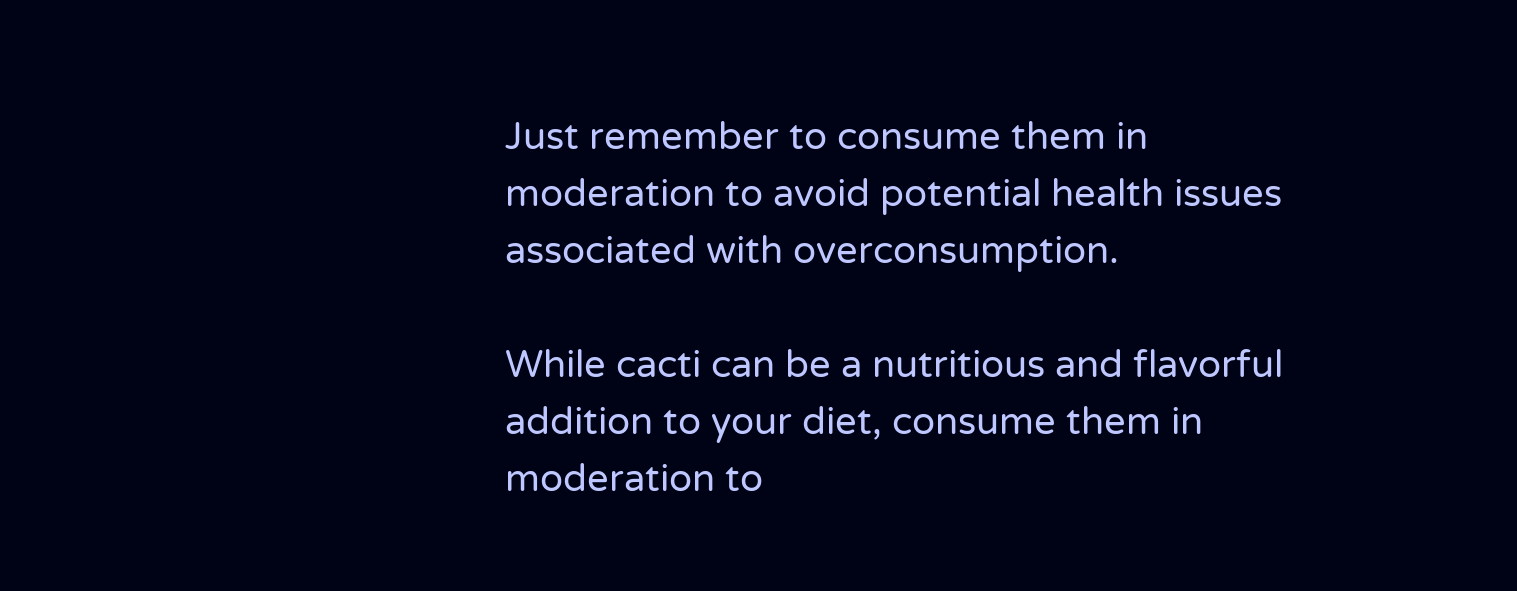Just remember to consume them in moderation to avoid potential health issues associated with overconsumption.

While cacti can be a nutritious and flavorful addition to your diet, consume them in moderation to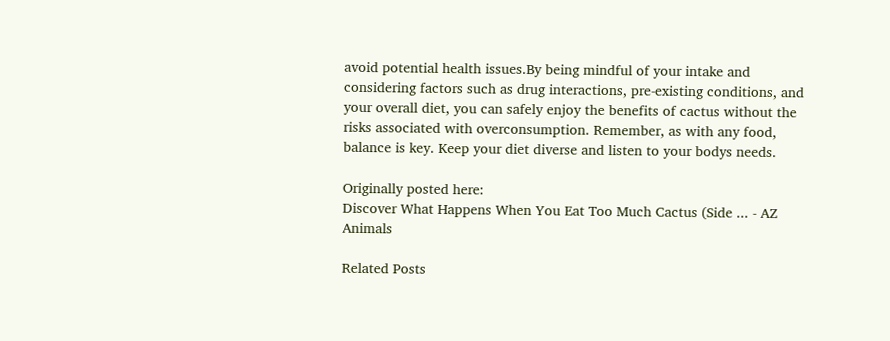avoid potential health issues.By being mindful of your intake and considering factors such as drug interactions, pre-existing conditions, and your overall diet, you can safely enjoy the benefits of cactus without the risks associated with overconsumption. Remember, as with any food, balance is key. Keep your diet diverse and listen to your bodys needs.

Originally posted here:
Discover What Happens When You Eat Too Much Cactus (Side ... - AZ Animals

Related Posts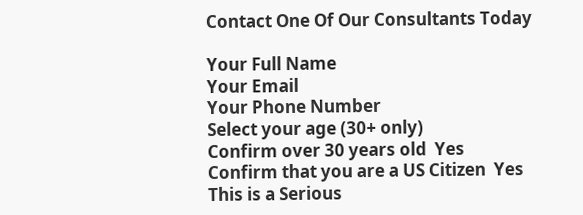Contact One Of Our Consultants Today

Your Full Name
Your Email
Your Phone Number
Select your age (30+ only)
Confirm over 30 years old  Yes
Confirm that you are a US Citizen  Yes
This is a Serious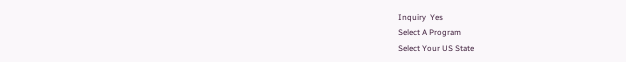Inquiry  Yes
Select A Program
Select Your US State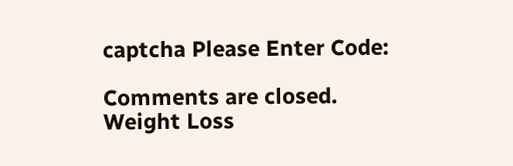captcha Please Enter Code:

Comments are closed.
Weight Loss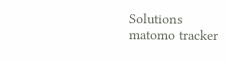Solutions
matomo tracker